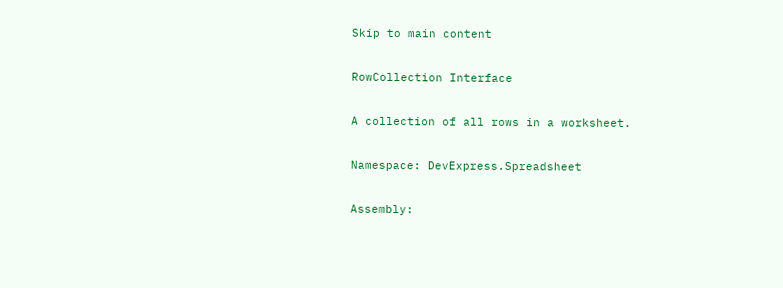Skip to main content

RowCollection Interface

A collection of all rows in a worksheet.

Namespace: DevExpress.Spreadsheet

Assembly: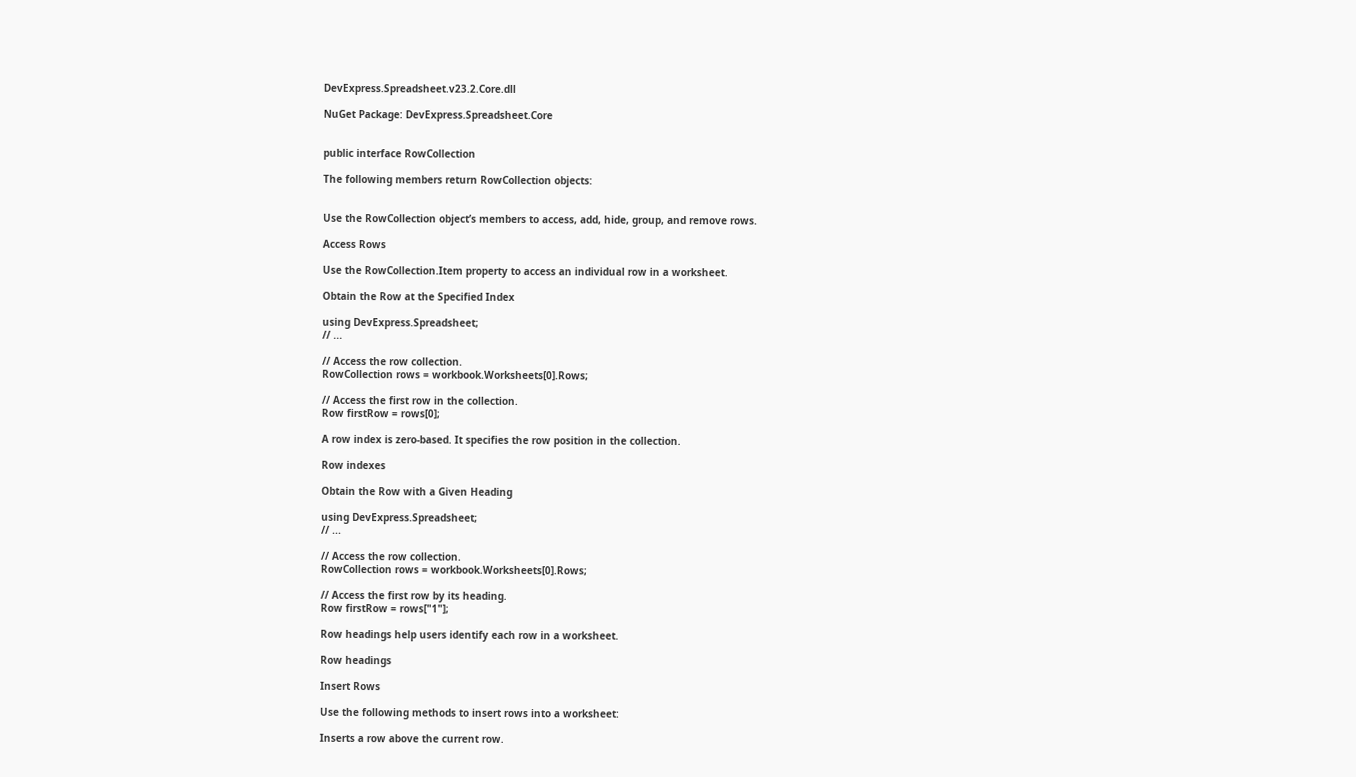DevExpress.Spreadsheet.v23.2.Core.dll

NuGet Package: DevExpress.Spreadsheet.Core


public interface RowCollection

The following members return RowCollection objects:


Use the RowCollection object’s members to access, add, hide, group, and remove rows.

Access Rows

Use the RowCollection.Item property to access an individual row in a worksheet.

Obtain the Row at the Specified Index

using DevExpress.Spreadsheet;
// ...

// Access the row collection.
RowCollection rows = workbook.Worksheets[0].Rows;

// Access the first row in the collection.
Row firstRow = rows[0];

A row index is zero-based. It specifies the row position in the collection.

Row indexes

Obtain the Row with a Given Heading

using DevExpress.Spreadsheet;
// ...

// Access the row collection.
RowCollection rows = workbook.Worksheets[0].Rows;

// Access the first row by its heading.
Row firstRow = rows["1"];

Row headings help users identify each row in a worksheet.

Row headings

Insert Rows

Use the following methods to insert rows into a worksheet:

Inserts a row above the current row.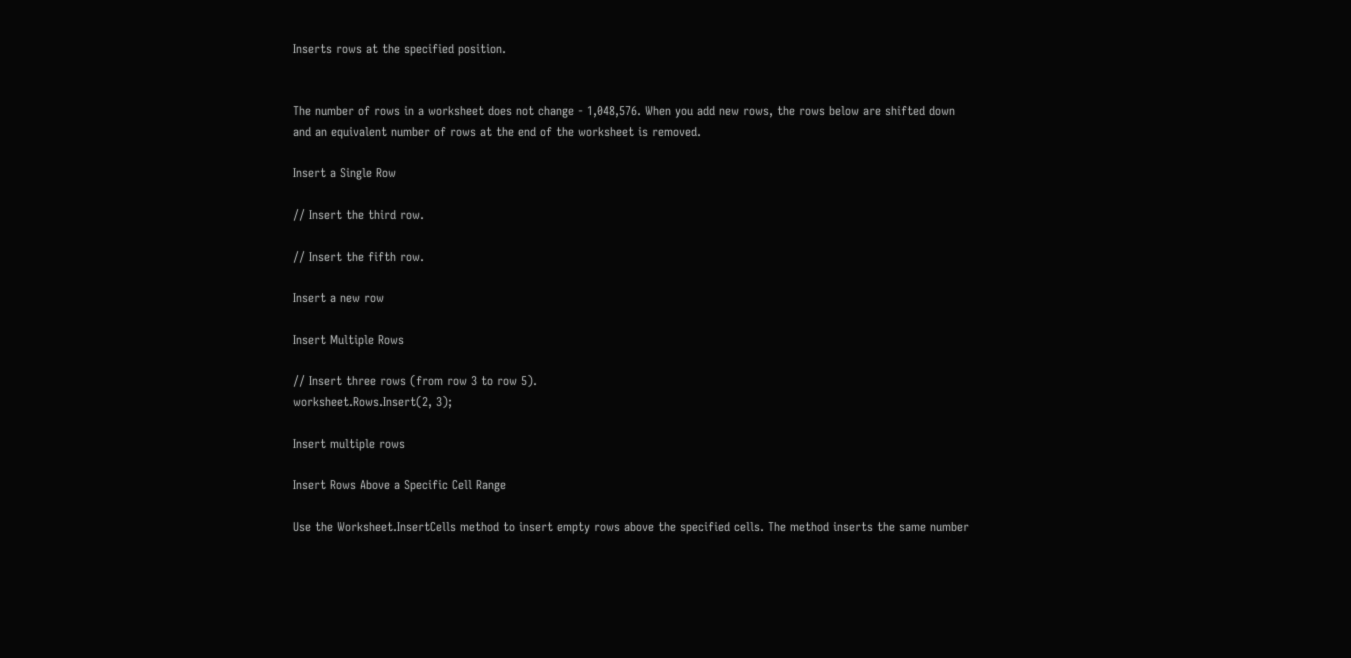Inserts rows at the specified position.


The number of rows in a worksheet does not change - 1,048,576. When you add new rows, the rows below are shifted down and an equivalent number of rows at the end of the worksheet is removed.

Insert a Single Row

// Insert the third row.

// Insert the fifth row.

Insert a new row

Insert Multiple Rows

// Insert three rows (from row 3 to row 5).
worksheet.Rows.Insert(2, 3);

Insert multiple rows

Insert Rows Above a Specific Cell Range

Use the Worksheet.InsertCells method to insert empty rows above the specified cells. The method inserts the same number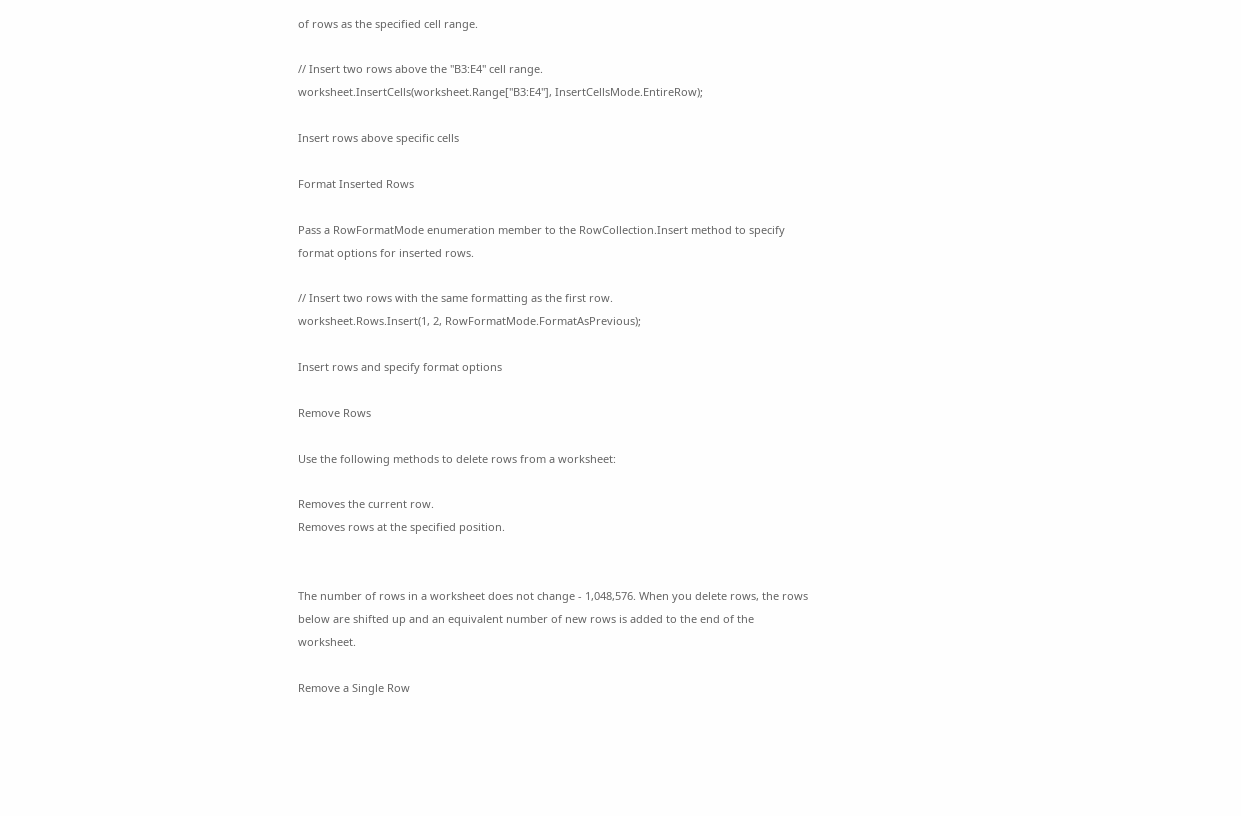of rows as the specified cell range.

// Insert two rows above the "B3:E4" cell range.
worksheet.InsertCells(worksheet.Range["B3:E4"], InsertCellsMode.EntireRow);

Insert rows above specific cells

Format Inserted Rows

Pass a RowFormatMode enumeration member to the RowCollection.Insert method to specify format options for inserted rows.

// Insert two rows with the same formatting as the first row.
worksheet.Rows.Insert(1, 2, RowFormatMode.FormatAsPrevious);

Insert rows and specify format options

Remove Rows

Use the following methods to delete rows from a worksheet:

Removes the current row.
Removes rows at the specified position.


The number of rows in a worksheet does not change - 1,048,576. When you delete rows, the rows below are shifted up and an equivalent number of new rows is added to the end of the worksheet.

Remove a Single Row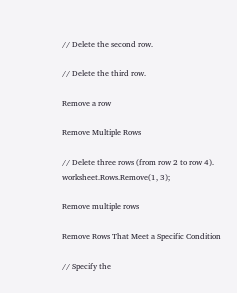// Delete the second row.

// Delete the third row.

Remove a row

Remove Multiple Rows

// Delete three rows (from row 2 to row 4).
worksheet.Rows.Remove(1, 3);

Remove multiple rows

Remove Rows That Meet a Specific Condition

// Specify the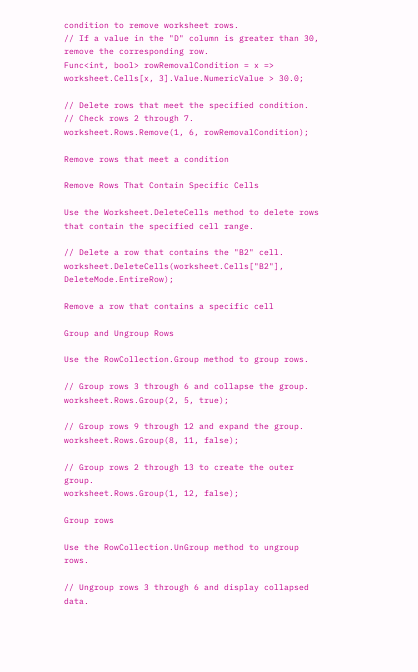condition to remove worksheet rows.
// If a value in the "D" column is greater than 30, remove the corresponding row.
Func<int, bool> rowRemovalCondition = x => worksheet.Cells[x, 3].Value.NumericValue > 30.0;

// Delete rows that meet the specified condition.
// Check rows 2 through 7.
worksheet.Rows.Remove(1, 6, rowRemovalCondition);

Remove rows that meet a condition

Remove Rows That Contain Specific Cells

Use the Worksheet.DeleteCells method to delete rows that contain the specified cell range.

// Delete a row that contains the "B2" cell.
worksheet.DeleteCells(worksheet.Cells["B2"], DeleteMode.EntireRow);

Remove a row that contains a specific cell

Group and Ungroup Rows

Use the RowCollection.Group method to group rows.

// Group rows 3 through 6 and collapse the group.
worksheet.Rows.Group(2, 5, true);

// Group rows 9 through 12 and expand the group.
worksheet.Rows.Group(8, 11, false);

// Group rows 2 through 13 to create the outer group.
worksheet.Rows.Group(1, 12, false);

Group rows

Use the RowCollection.UnGroup method to ungroup rows.

// Ungroup rows 3 through 6 and display collapsed data.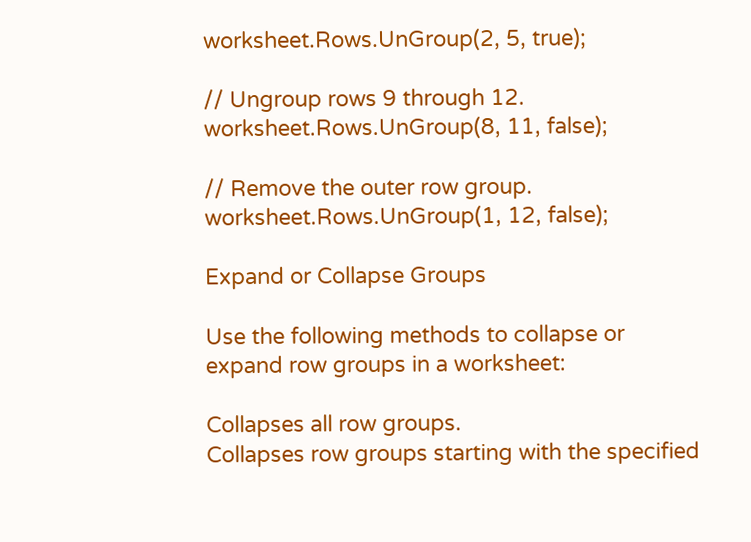worksheet.Rows.UnGroup(2, 5, true);

// Ungroup rows 9 through 12.
worksheet.Rows.UnGroup(8, 11, false);

// Remove the outer row group.
worksheet.Rows.UnGroup(1, 12, false);

Expand or Collapse Groups

Use the following methods to collapse or expand row groups in a worksheet:

Collapses all row groups.
Collapses row groups starting with the specified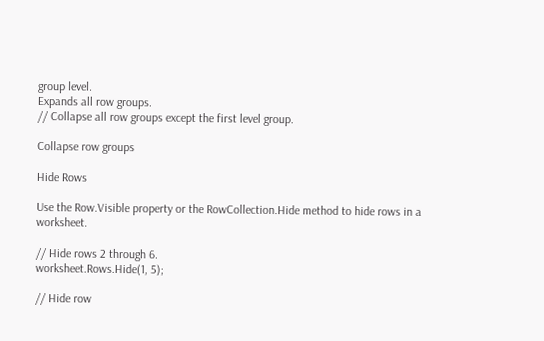group level.
Expands all row groups.
// Collapse all row groups except the first level group.

Collapse row groups

Hide Rows

Use the Row.Visible property or the RowCollection.Hide method to hide rows in a worksheet.

// Hide rows 2 through 6.
worksheet.Rows.Hide(1, 5);

// Hide row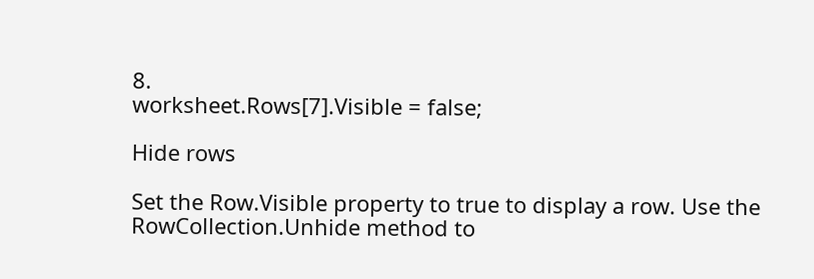8.
worksheet.Rows[7].Visible = false;

Hide rows

Set the Row.Visible property to true to display a row. Use the RowCollection.Unhide method to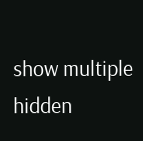show multiple hidden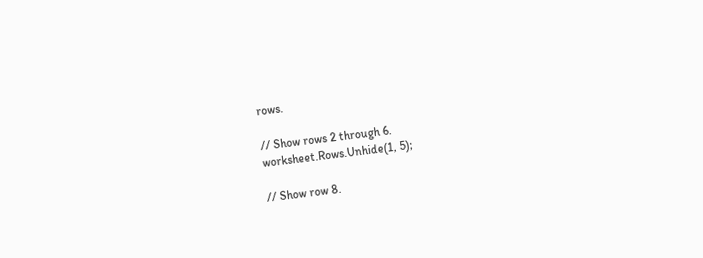rows.

// Show rows 2 through 6.
worksheet.Rows.Unhide(1, 5);

// Show row 8.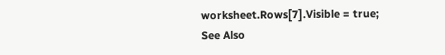worksheet.Rows[7].Visible = true;
See Also